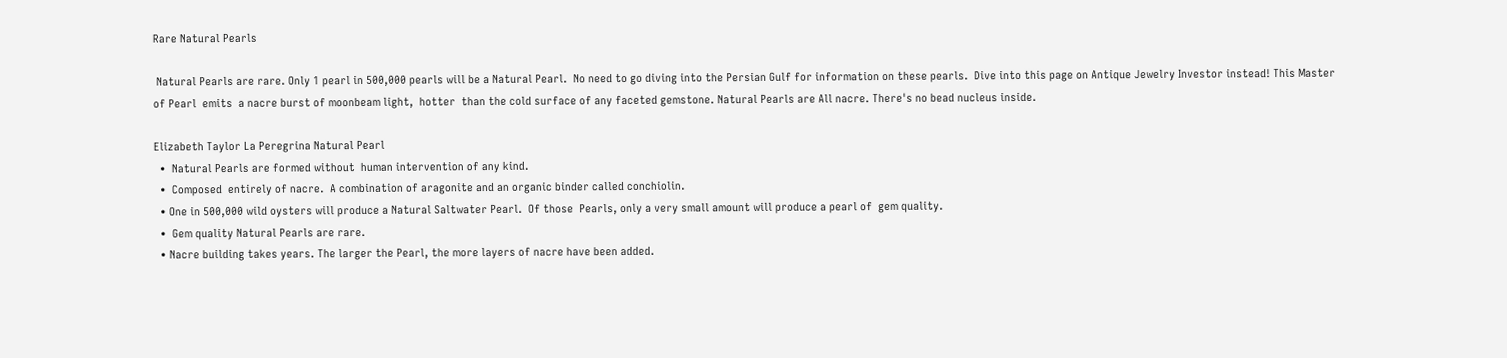Rare Natural Pearls

 Natural Pearls are rare. Only 1 pearl in 500,000 pearls will be a Natural Pearl.  No need to go diving into the Persian Gulf for information on these pearls.  Dive into this page on Antique Jewelry Investor instead! This Master of Pearl  emits  a nacre burst of moonbeam light,  hotter  than the cold surface of any faceted gemstone. Natural Pearls are All nacre. There's no bead nucleus inside.

Elizabeth Taylor La Peregrina Natural Pearl
  •  Natural Pearls are formed without  human intervention of any kind.
  •  Composed  entirely of nacre.  A combination of aragonite and an organic binder called conchiolin.
  • One in 500,000 wild oysters will produce a Natural Saltwater Pearl.  Of those  Pearls, only a very small amount will produce a pearl of  gem quality.
  •  Gem quality Natural Pearls are rare.
  • Nacre building takes years. The larger the Pearl, the more layers of nacre have been added.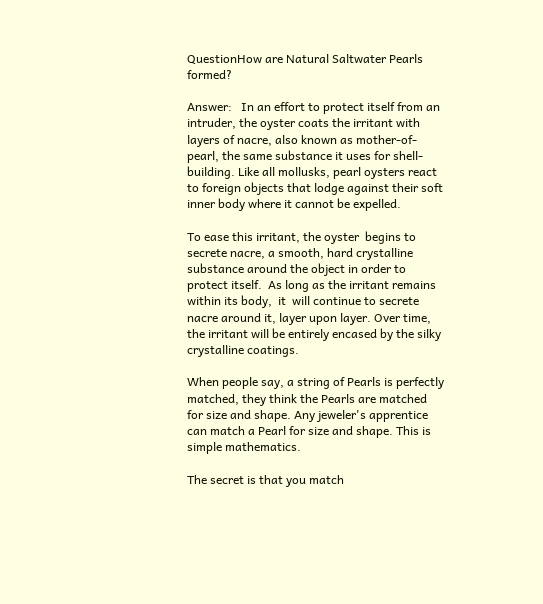QuestionHow are Natural Saltwater Pearls  formed?

Answer:   In an effort to protect itself from an intruder, the oyster coats the irritant with layers of nacre, also known as mother-of-pearl, the same substance it uses for shell-building. Like all mollusks, pearl oysters react to foreign objects that lodge against their soft inner body where it cannot be expelled.

To ease this irritant, the oyster  begins to secrete nacre, a smooth, hard crystalline substance around the object in order to protect itself.  As long as the irritant remains within its body,  it  will continue to secrete nacre around it, layer upon layer. Over time, the irritant will be entirely encased by the silky crystalline coatings.

When people say, a string of Pearls is perfectly matched, they think the Pearls are matched for size and shape. Any jeweler's apprentice can match a Pearl for size and shape. This is simple mathematics.

The secret is that you match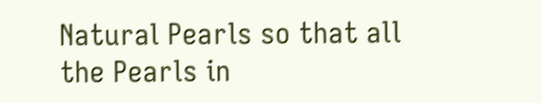Natural Pearls so that all the Pearls in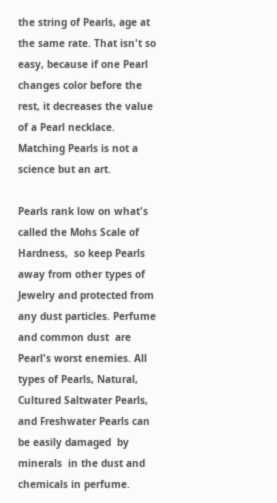the string of Pearls, age at the same rate. That isn't so easy, because if one Pearl changes color before the rest, it decreases the value of a Pearl necklace. Matching Pearls is not a science but an art.

Pearls rank low on what's called the Mohs Scale of Hardness,  so keep Pearls away from other types of Jewelry and protected from any dust particles. Perfume and common dust  are  Pearl's worst enemies. All types of Pearls, Natural,  Cultured Saltwater Pearls, and Freshwater Pearls can be easily damaged  by minerals  in the dust and chemicals in perfume.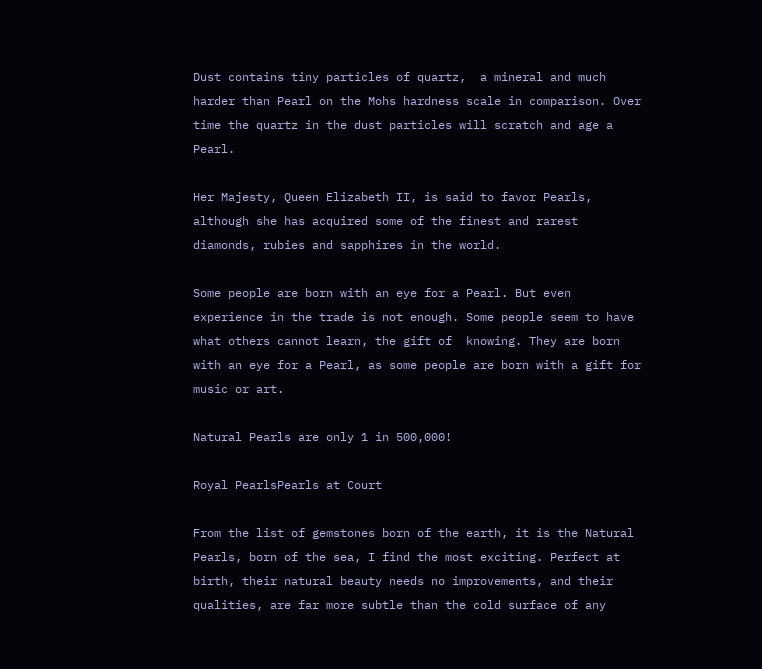Dust contains tiny particles of quartz,  a mineral and much harder than Pearl on the Mohs hardness scale in comparison. Over  time the quartz in the dust particles will scratch and age a Pearl.

Her Majesty, Queen Elizabeth II, is said to favor Pearls, although she has acquired some of the finest and rarest diamonds, rubies and sapphires in the world.

Some people are born with an eye for a Pearl. But even experience in the trade is not enough. Some people seem to have what others cannot learn, the gift of  knowing. They are born with an eye for a Pearl, as some people are born with a gift for music or art.

Natural Pearls are only 1 in 500,000!

Royal PearlsPearls at Court

From the list of gemstones born of the earth, it is the Natural Pearls, born of the sea, I find the most exciting. Perfect at birth, their natural beauty needs no improvements, and their qualities, are far more subtle than the cold surface of any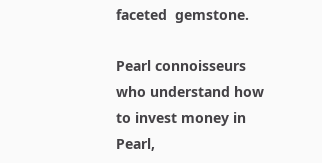faceted  gemstone.

Pearl connoisseurs who understand how to invest money in Pearl,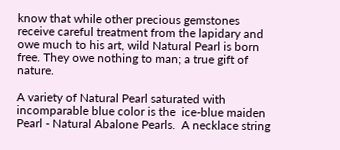know that while other precious gemstones receive careful treatment from the lapidary and owe much to his art, wild Natural Pearl is born free. They owe nothing to man; a true gift of nature.

A variety of Natural Pearl saturated with incomparable blue color is the  ice-blue maiden Pearl - Natural Abalone Pearls.  A necklace string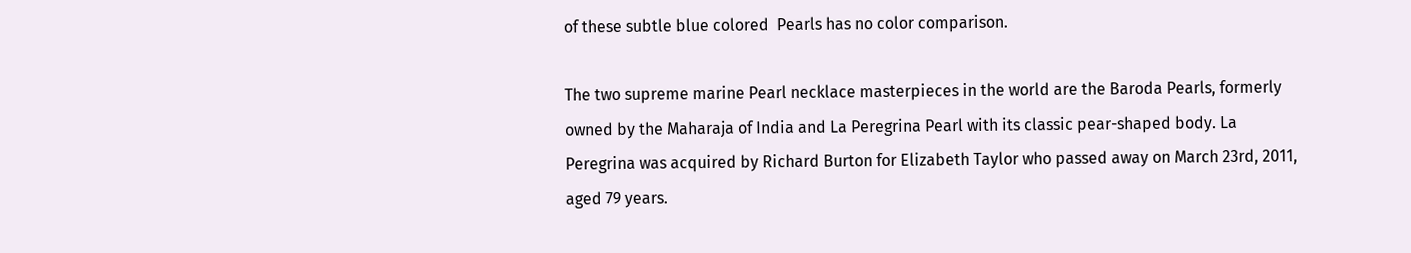of these subtle blue colored  Pearls has no color comparison.

The two supreme marine Pearl necklace masterpieces in the world are the Baroda Pearls, formerly owned by the Maharaja of India and La Peregrina Pearl with its classic pear-shaped body. La Peregrina was acquired by Richard Burton for Elizabeth Taylor who passed away on March 23rd, 2011, aged 79 years.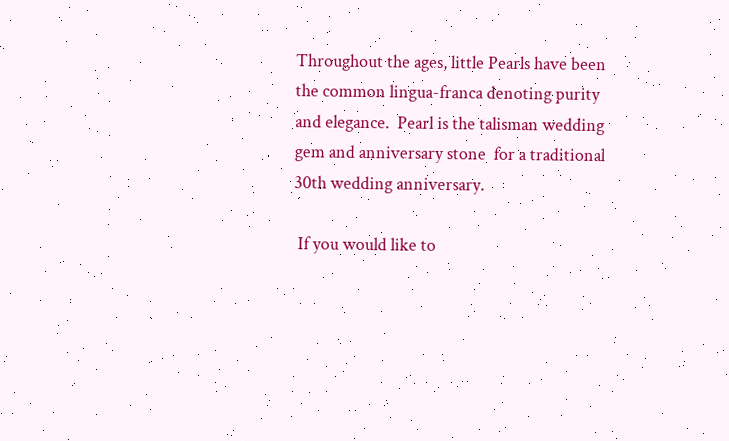Throughout the ages, little Pearls have been the common lingua-franca denoting purity and elegance.  Pearl is the talisman wedding gem and anniversary stone  for a traditional 30th wedding anniversary.

 If you would like to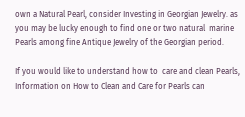own a Natural Pearl, consider Investing in Georgian Jewelry. as you may be lucky enough to find one or two natural  marine Pearls among fine Antique Jewelry of the Georgian period.

If you would like to understand how to  care and clean Pearls, Information on How to Clean and Care for Pearls can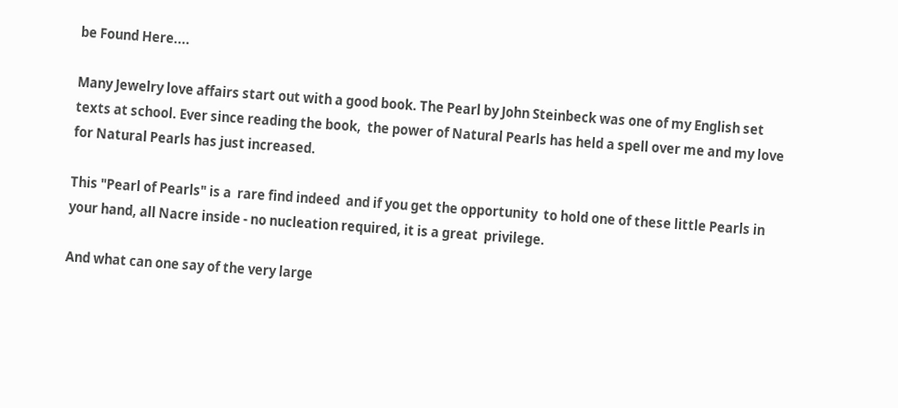be Found Here....

Many Jewelry love affairs start out with a good book. The Pearl by John Steinbeck was one of my English set texts at school. Ever since reading the book,  the power of Natural Pearls has held a spell over me and my love for Natural Pearls has just increased.

This "Pearl of Pearls" is a  rare find indeed  and if you get the opportunity  to hold one of these little Pearls in your hand, all Nacre inside - no nucleation required, it is a great  privilege.

And what can one say of the very large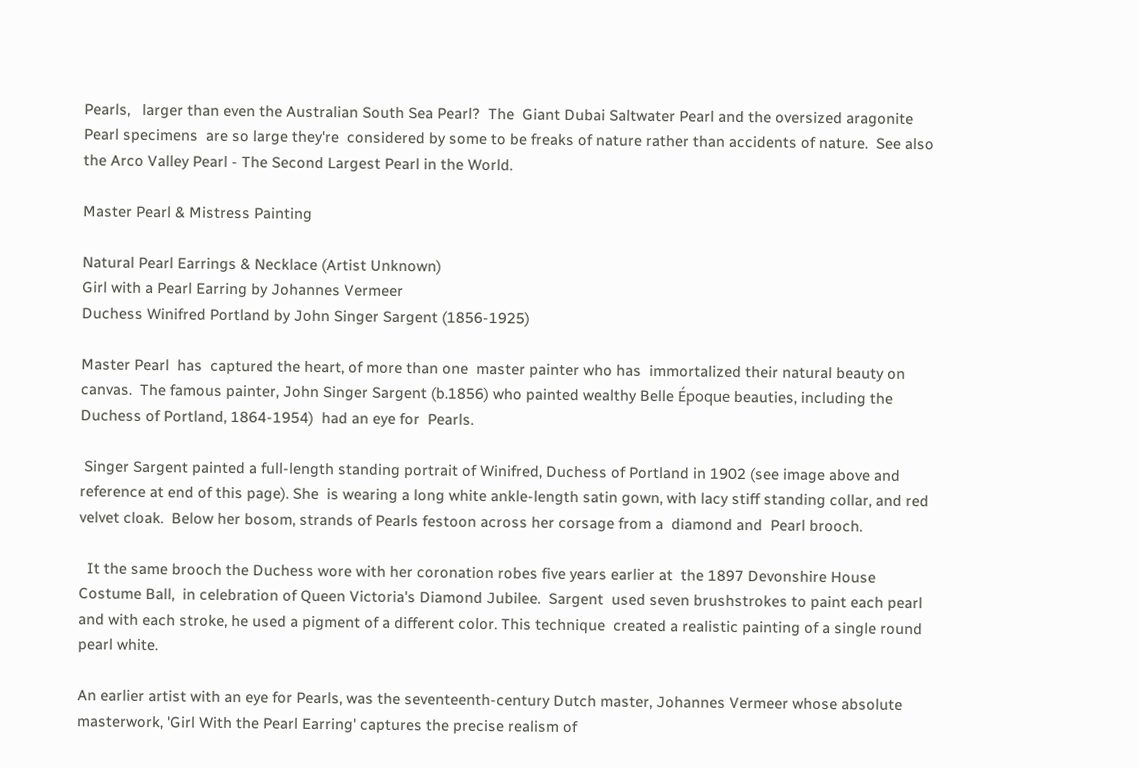Pearls,   larger than even the Australian South Sea Pearl?  The  Giant Dubai Saltwater Pearl and the oversized aragonite Pearl specimens  are so large they're  considered by some to be freaks of nature rather than accidents of nature.  See also the Arco Valley Pearl - The Second Largest Pearl in the World.

Master Pearl & Mistress Painting

Natural Pearl Earrings & Necklace (Artist Unknown)
Girl with a Pearl Earring by Johannes Vermeer
Duchess Winifred Portland by John Singer Sargent (1856-1925)

Master Pearl  has  captured the heart, of more than one  master painter who has  immortalized their natural beauty on canvas.  The famous painter, John Singer Sargent (b.1856) who painted wealthy Belle Époque beauties, including the Duchess of Portland, 1864-1954)  had an eye for  Pearls.

 Singer Sargent painted a full-length standing portrait of Winifred, Duchess of Portland in 1902 (see image above and reference at end of this page). She  is wearing a long white ankle-length satin gown, with lacy stiff standing collar, and red velvet cloak.  Below her bosom, strands of Pearls festoon across her corsage from a  diamond and  Pearl brooch.

  It the same brooch the Duchess wore with her coronation robes five years earlier at  the 1897 Devonshire House Costume Ball,  in celebration of Queen Victoria's Diamond Jubilee.  Sargent  used seven brushstrokes to paint each pearl and with each stroke, he used a pigment of a different color. This technique  created a realistic painting of a single round pearl white.

An earlier artist with an eye for Pearls, was the seventeenth-century Dutch master, Johannes Vermeer whose absolute masterwork, 'Girl With the Pearl Earring' captures the precise realism of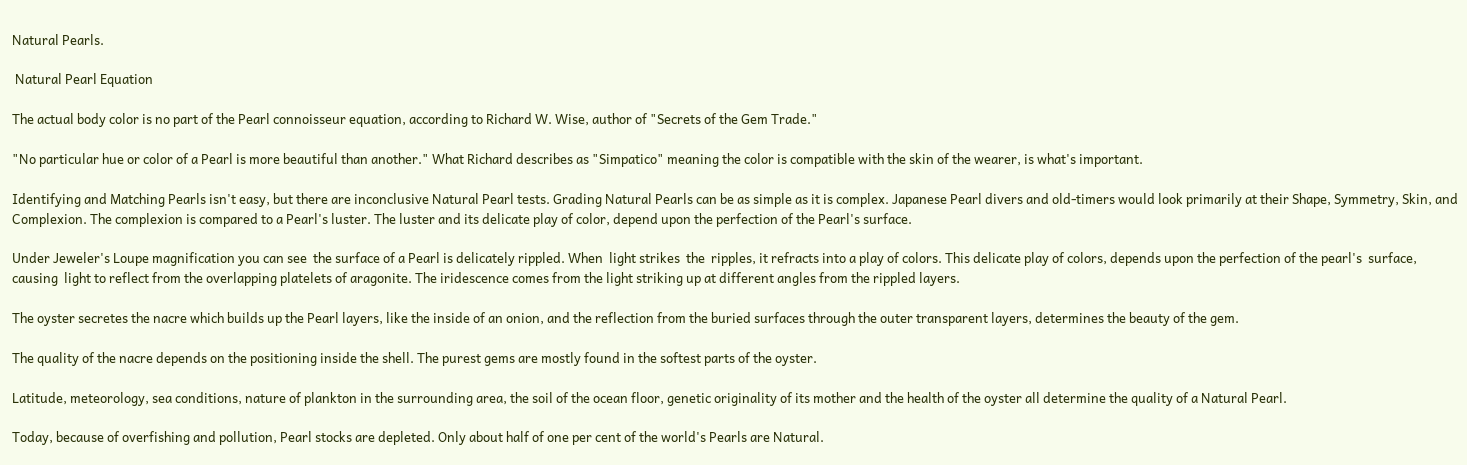Natural Pearls.

 Natural Pearl Equation

The actual body color is no part of the Pearl connoisseur equation, according to Richard W. Wise, author of "Secrets of the Gem Trade."

"No particular hue or color of a Pearl is more beautiful than another." What Richard describes as "Simpatico" meaning the color is compatible with the skin of the wearer, is what's important.

Identifying and Matching Pearls isn't easy, but there are inconclusive Natural Pearl tests. Grading Natural Pearls can be as simple as it is complex. Japanese Pearl divers and old-timers would look primarily at their Shape, Symmetry, Skin, and Complexion. The complexion is compared to a Pearl's luster. The luster and its delicate play of color, depend upon the perfection of the Pearl's surface.

Under Jeweler's Loupe magnification you can see  the surface of a Pearl is delicately rippled. When  light strikes  the  ripples, it refracts into a play of colors. This delicate play of colors, depends upon the perfection of the pearl's  surface,  causing  light to reflect from the overlapping platelets of aragonite. The iridescence comes from the light striking up at different angles from the rippled layers.

The oyster secretes the nacre which builds up the Pearl layers, like the inside of an onion, and the reflection from the buried surfaces through the outer transparent layers, determines the beauty of the gem.

The quality of the nacre depends on the positioning inside the shell. The purest gems are mostly found in the softest parts of the oyster.

Latitude, meteorology, sea conditions, nature of plankton in the surrounding area, the soil of the ocean floor, genetic originality of its mother and the health of the oyster all determine the quality of a Natural Pearl.

Today, because of overfishing and pollution, Pearl stocks are depleted. Only about half of one per cent of the world's Pearls are Natural.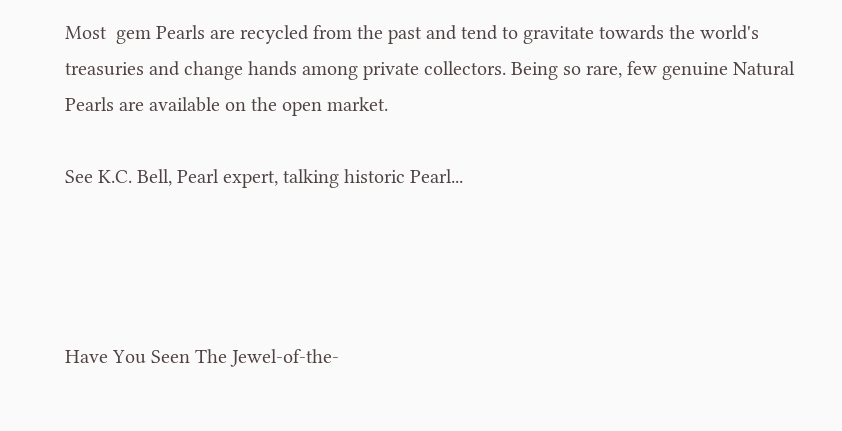Most  gem Pearls are recycled from the past and tend to gravitate towards the world's treasuries and change hands among private collectors. Being so rare, few genuine Natural Pearls are available on the open market.

See K.C. Bell, Pearl expert, talking historic Pearl...




Have You Seen The Jewel-of-the-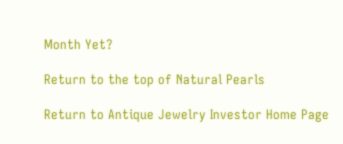Month Yet?

Return to the top of Natural Pearls

Return to Antique Jewelry Investor Home Page